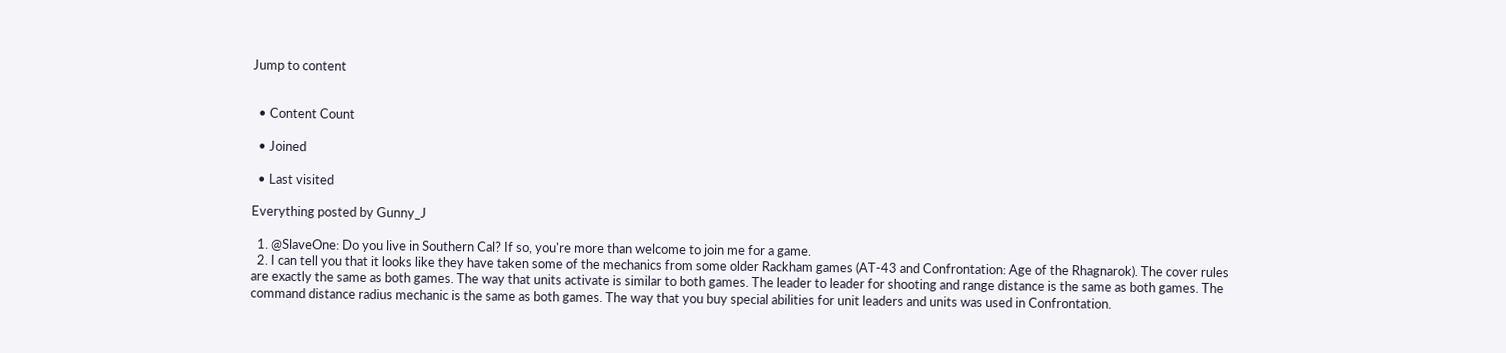Jump to content


  • Content Count

  • Joined

  • Last visited

Everything posted by Gunny_J

  1. @SlaveOne: Do you live in Southern Cal? If so, you're more than welcome to join me for a game.
  2. I can tell you that it looks like they have taken some of the mechanics from some older Rackham games (AT-43 and Confrontation: Age of the Rhagnarok). The cover rules are exactly the same as both games. The way that units activate is similar to both games. The leader to leader for shooting and range distance is the same as both games. The command distance radius mechanic is the same as both games. The way that you buy special abilities for unit leaders and units was used in Confrontation.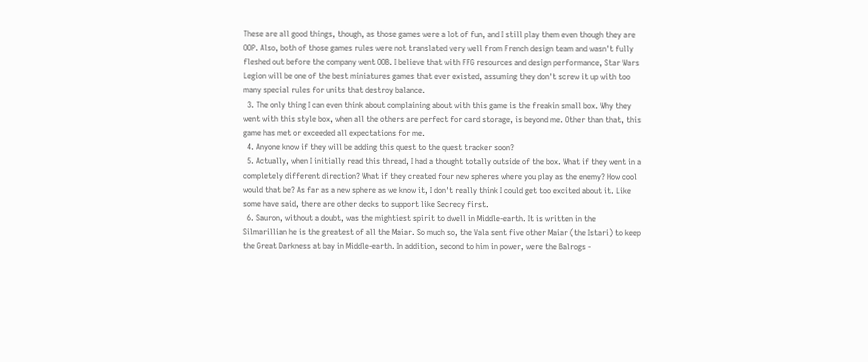These are all good things, though, as those games were a lot of fun, and I still play them even though they are OOP. Also, both of those games rules were not translated very well from French design team and wasn't fully fleshed out before the company went OOB. I believe that with FFG resources and design performance, Star Wars Legion will be one of the best miniatures games that ever existed, assuming they don't screw it up with too many special rules for units that destroy balance.
  3. The only thing I can even think about complaining about with this game is the freakin small box. Why they went with this style box, when all the others are perfect for card storage, is beyond me. Other than that, this game has met or exceeded all expectations for me.
  4. Anyone know if they will be adding this quest to the quest tracker soon?
  5. Actually, when I initially read this thread, I had a thought totally outside of the box. What if they went in a completely different direction? What if they created four new spheres where you play as the enemy? How cool would that be? As far as a new sphere as we know it, I don't really think I could get too excited about it. Like some have said, there are other decks to support like Secrecy first.
  6. Sauron, without a doubt, was the mightiest spirit to dwell in Middle-earth. It is written in the Silmarillian he is the greatest of all the Maiar. So much so, the Vala sent five other Maiar (the Istari) to keep the Great Darkness at bay in Middle-earth. In addition, second to him in power, were the Balrogs -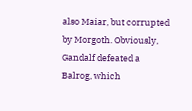also Maiar, but corrupted by Morgoth. Obviously, Gandalf defeated a Balrog, which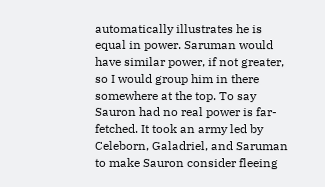automatically illustrates he is equal in power. Saruman would have similar power, if not greater, so I would group him in there somewhere at the top. To say Sauron had no real power is far-fetched. It took an army led by Celeborn, Galadriel, and Saruman to make Sauron consider fleeing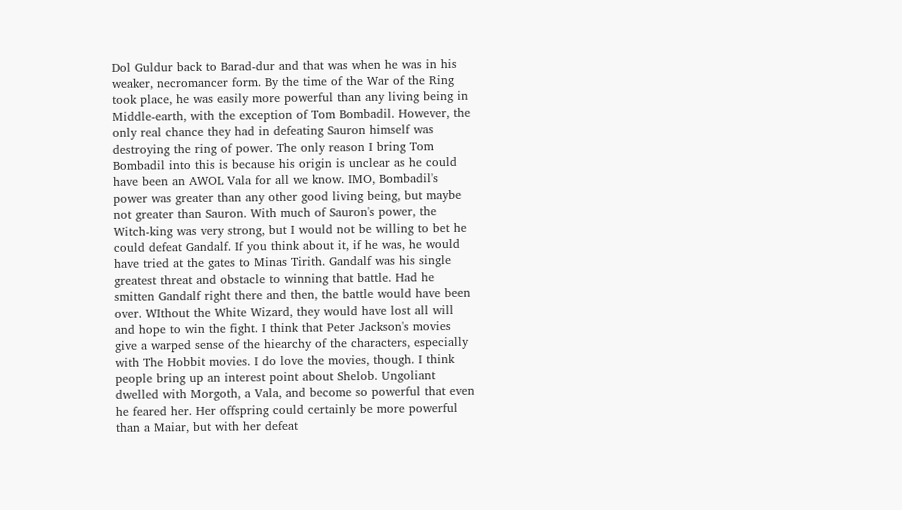Dol Guldur back to Barad-dur and that was when he was in his weaker, necromancer form. By the time of the War of the Ring took place, he was easily more powerful than any living being in Middle-earth, with the exception of Tom Bombadil. However, the only real chance they had in defeating Sauron himself was destroying the ring of power. The only reason I bring Tom Bombadil into this is because his origin is unclear as he could have been an AWOL Vala for all we know. IMO, Bombadil's power was greater than any other good living being, but maybe not greater than Sauron. With much of Sauron's power, the Witch-king was very strong, but I would not be willing to bet he could defeat Gandalf. If you think about it, if he was, he would have tried at the gates to Minas Tirith. Gandalf was his single greatest threat and obstacle to winning that battle. Had he smitten Gandalf right there and then, the battle would have been over. WIthout the White Wizard, they would have lost all will and hope to win the fight. I think that Peter Jackson's movies give a warped sense of the hiearchy of the characters, especially with The Hobbit movies. I do love the movies, though. I think people bring up an interest point about Shelob. Ungoliant dwelled with Morgoth, a Vala, and become so powerful that even he feared her. Her offspring could certainly be more powerful than a Maiar, but with her defeat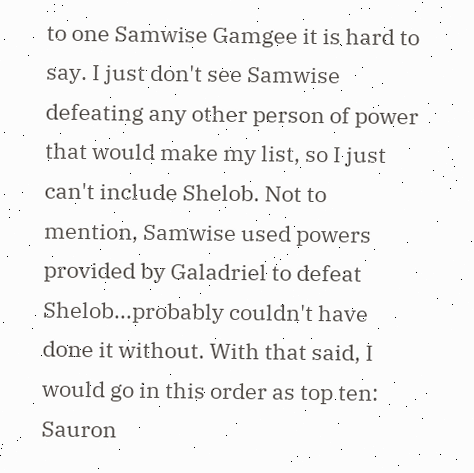to one Samwise Gamgee it is hard to say. I just don't see Samwise defeating any other person of power that would make my list, so I just can't include Shelob. Not to mention, Samwise used powers provided by Galadriel to defeat Shelob...probably couldn't have done it without. With that said, I would go in this order as top ten: Sauron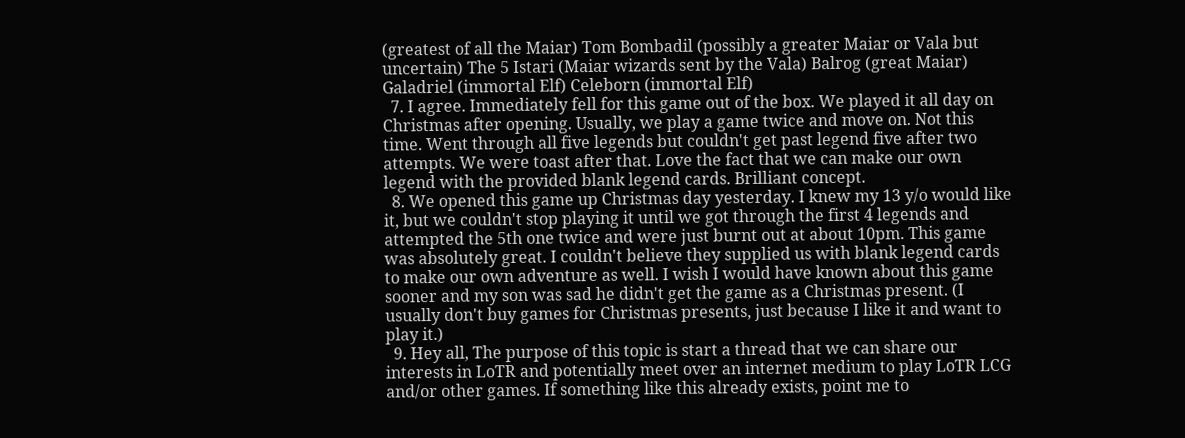(greatest of all the Maiar) Tom Bombadil (possibly a greater Maiar or Vala but uncertain) The 5 Istari (Maiar wizards sent by the Vala) Balrog (great Maiar) Galadriel (immortal Elf) Celeborn (immortal Elf)
  7. I agree. Immediately fell for this game out of the box. We played it all day on Christmas after opening. Usually, we play a game twice and move on. Not this time. Went through all five legends but couldn't get past legend five after two attempts. We were toast after that. Love the fact that we can make our own legend with the provided blank legend cards. Brilliant concept.
  8. We opened this game up Christmas day yesterday. I knew my 13 y/o would like it, but we couldn't stop playing it until we got through the first 4 legends and attempted the 5th one twice and were just burnt out at about 10pm. This game was absolutely great. I couldn't believe they supplied us with blank legend cards to make our own adventure as well. I wish I would have known about this game sooner and my son was sad he didn't get the game as a Christmas present. (I usually don't buy games for Christmas presents, just because I like it and want to play it.)
  9. Hey all, The purpose of this topic is start a thread that we can share our interests in LoTR and potentially meet over an internet medium to play LoTR LCG and/or other games. If something like this already exists, point me to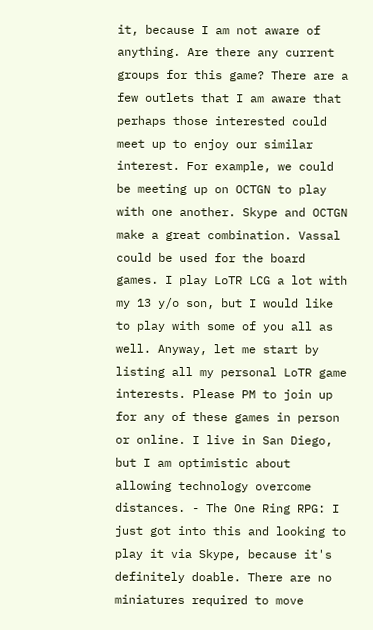it, because I am not aware of anything. Are there any current groups for this game? There are a few outlets that I am aware that perhaps those interested could meet up to enjoy our similar interest. For example, we could be meeting up on OCTGN to play with one another. Skype and OCTGN make a great combination. Vassal could be used for the board games. I play LoTR LCG a lot with my 13 y/o son, but I would like to play with some of you all as well. Anyway, let me start by listing all my personal LoTR game interests. Please PM to join up for any of these games in person or online. I live in San Diego, but I am optimistic about allowing technology overcome distances. - The One Ring RPG: I just got into this and looking to play it via Skype, because it's definitely doable. There are no miniatures required to move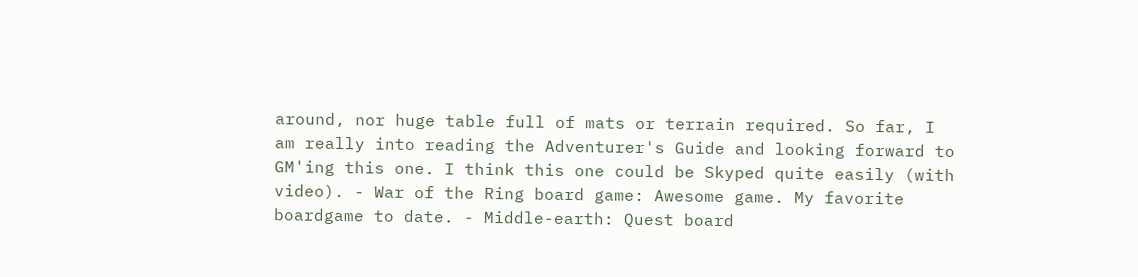around, nor huge table full of mats or terrain required. So far, I am really into reading the Adventurer's Guide and looking forward to GM'ing this one. I think this one could be Skyped quite easily (with video). - War of the Ring board game: Awesome game. My favorite boardgame to date. - Middle-earth: Quest board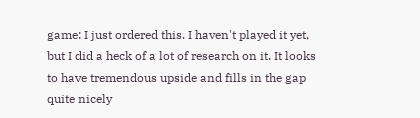game: I just ordered this. I haven't played it yet, but I did a heck of a lot of research on it. It looks to have tremendous upside and fills in the gap quite nicely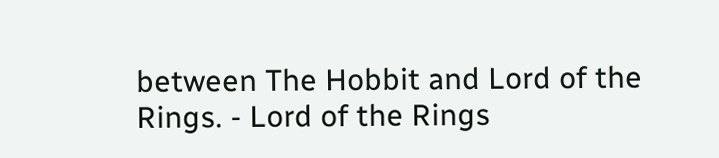between The Hobbit and Lord of the Rings. - Lord of the Rings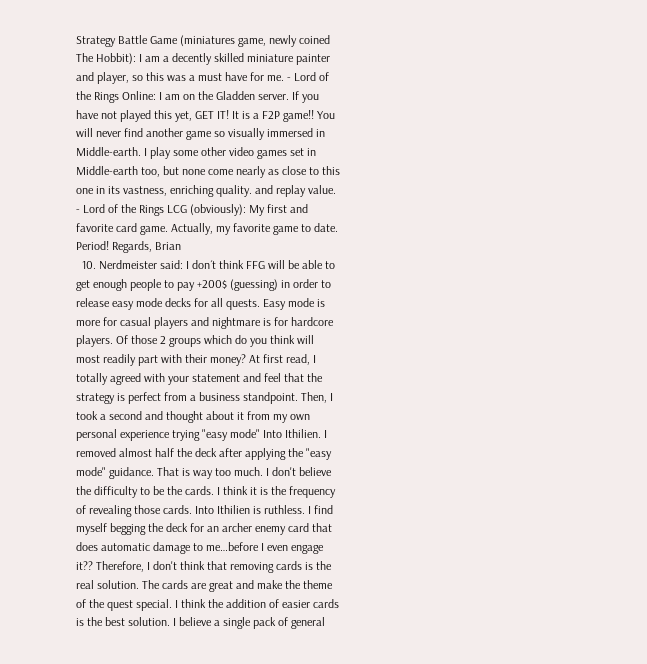Strategy Battle Game (miniatures game, newly coined The Hobbit): I am a decently skilled miniature painter and player, so this was a must have for me. - Lord of the Rings Online: I am on the Gladden server. If you have not played this yet, GET IT! It is a F2P game!! You will never find another game so visually immersed in Middle-earth. I play some other video games set in Middle-earth too, but none come nearly as close to this one in its vastness, enriching quality. and replay value. - Lord of the Rings LCG (obviously): My first and favorite card game. Actually, my favorite game to date. Period! Regards, Brian
  10. Nerdmeister said: I don´t think FFG will be able to get enough people to pay +200$ (guessing) in order to release easy mode decks for all quests. Easy mode is more for casual players and nightmare is for hardcore players. Of those 2 groups which do you think will most readily part with their money? At first read, I totally agreed with your statement and feel that the strategy is perfect from a business standpoint. Then, I took a second and thought about it from my own personal experience trying "easy mode" Into Ithilien. I removed almost half the deck after applying the "easy mode" guidance. That is way too much. I don't believe the difficulty to be the cards. I think it is the frequency of revealing those cards. Into Ithilien is ruthless. I find myself begging the deck for an archer enemy card that does automatic damage to me…before I even engage it?? Therefore, I don't think that removing cards is the real solution. The cards are great and make the theme of the quest special. I think the addition of easier cards is the best solution. I believe a single pack of general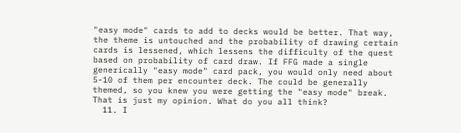"easy mode" cards to add to decks would be better. That way, the theme is untouched and the probability of drawing certain cards is lessened, which lessens the difficulty of the quest based on probability of card draw. If FFG made a single generically "easy mode" card pack, you would only need about 5-10 of them per encounter deck. The could be generally themed, so you knew you were getting the "easy mode" break. That is just my opinion. What do you all think?
  11. I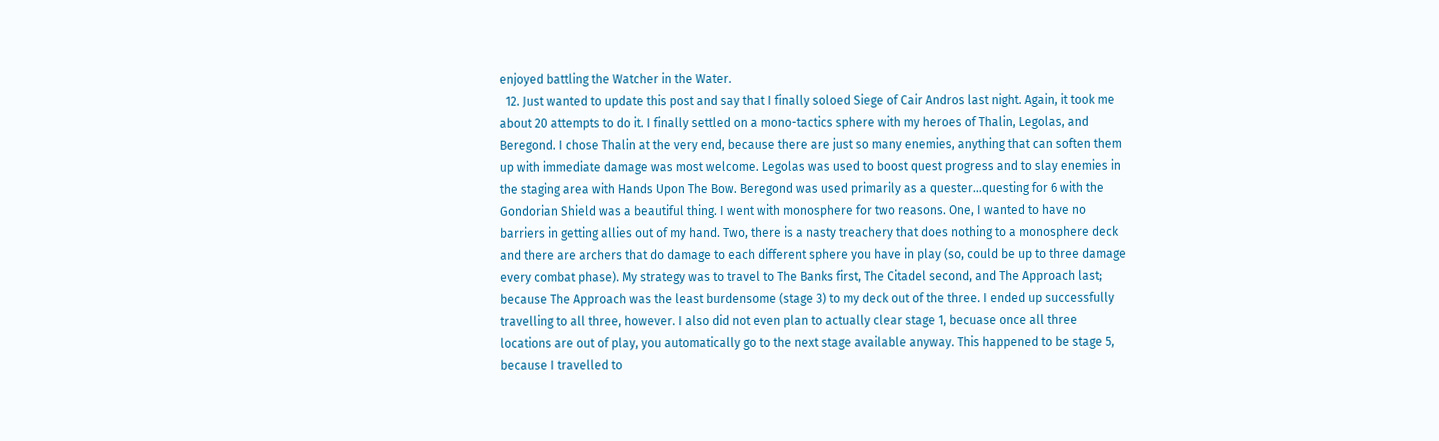enjoyed battling the Watcher in the Water.
  12. Just wanted to update this post and say that I finally soloed Siege of Cair Andros last night. Again, it took me about 20 attempts to do it. I finally settled on a mono-tactics sphere with my heroes of Thalin, Legolas, and Beregond. I chose Thalin at the very end, because there are just so many enemies, anything that can soften them up with immediate damage was most welcome. Legolas was used to boost quest progress and to slay enemies in the staging area with Hands Upon The Bow. Beregond was used primarily as a quester…questing for 6 with the Gondorian Shield was a beautiful thing. I went with monosphere for two reasons. One, I wanted to have no barriers in getting allies out of my hand. Two, there is a nasty treachery that does nothing to a monosphere deck and there are archers that do damage to each different sphere you have in play (so, could be up to three damage every combat phase). My strategy was to travel to The Banks first, The Citadel second, and The Approach last; because The Approach was the least burdensome (stage 3) to my deck out of the three. I ended up successfully travelling to all three, however. I also did not even plan to actually clear stage 1, becuase once all three locations are out of play, you automatically go to the next stage available anyway. This happened to be stage 5, because I travelled to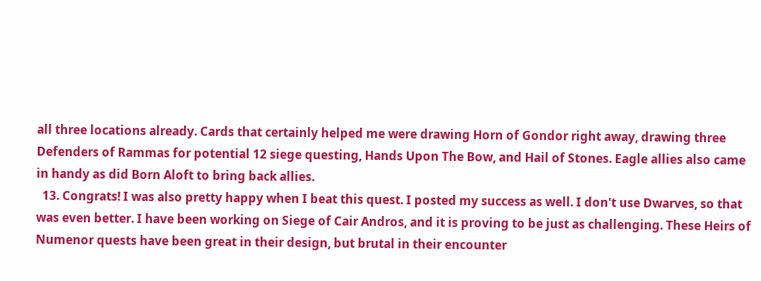all three locations already. Cards that certainly helped me were drawing Horn of Gondor right away, drawing three Defenders of Rammas for potential 12 siege questing, Hands Upon The Bow, and Hail of Stones. Eagle allies also came in handy as did Born Aloft to bring back allies.
  13. Congrats! I was also pretty happy when I beat this quest. I posted my success as well. I don't use Dwarves, so that was even better. I have been working on Siege of Cair Andros, and it is proving to be just as challenging. These Heirs of Numenor quests have been great in their design, but brutal in their encounter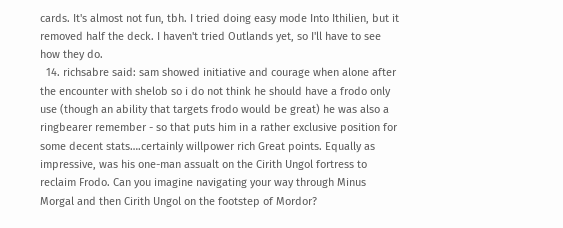cards. It's almost not fun, tbh. I tried doing easy mode Into Ithilien, but it removed half the deck. I haven't tried Outlands yet, so I'll have to see how they do.
  14. richsabre said: sam showed initiative and courage when alone after the encounter with shelob so i do not think he should have a frodo only use (though an ability that targets frodo would be great) he was also a ringbearer remember - so that puts him in a rather exclusive position for some decent stats….certainly willpower rich Great points. Equally as impressive, was his one-man assualt on the Cirith Ungol fortress to reclaim Frodo. Can you imagine navigating your way through Minus Morgal and then Cirith Ungol on the footstep of Mordor?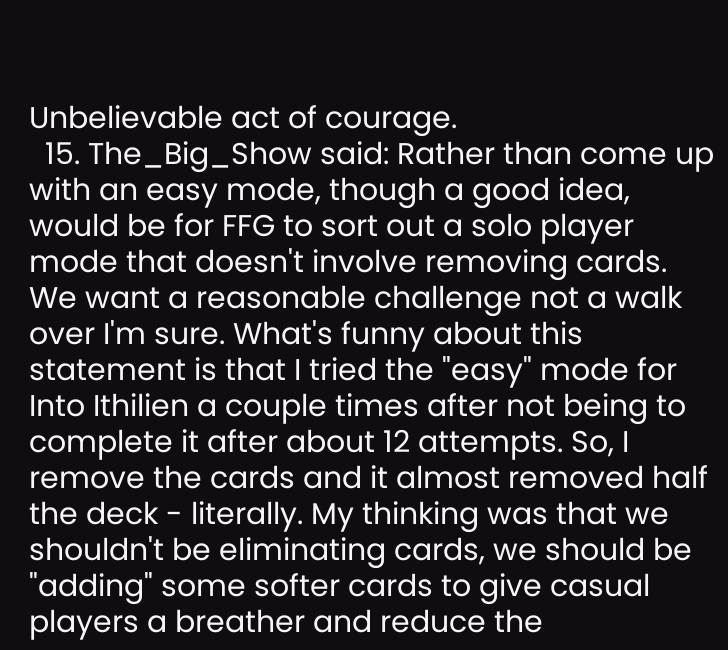Unbelievable act of courage.
  15. The_Big_Show said: Rather than come up with an easy mode, though a good idea, would be for FFG to sort out a solo player mode that doesn't involve removing cards. We want a reasonable challenge not a walk over I'm sure. What's funny about this statement is that I tried the "easy" mode for Into Ithilien a couple times after not being to complete it after about 12 attempts. So, I remove the cards and it almost removed half the deck - literally. My thinking was that we shouldn't be eliminating cards, we should be "adding" some softer cards to give casual players a breather and reduce the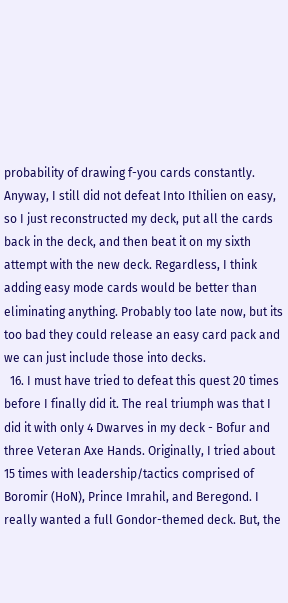probability of drawing f-you cards constantly. Anyway, I still did not defeat Into Ithilien on easy, so I just reconstructed my deck, put all the cards back in the deck, and then beat it on my sixth attempt with the new deck. Regardless, I think adding easy mode cards would be better than eliminating anything. Probably too late now, but its too bad they could release an easy card pack and we can just include those into decks.
  16. I must have tried to defeat this quest 20 times before I finally did it. The real triumph was that I did it with only 4 Dwarves in my deck - Bofur and three Veteran Axe Hands. Originally, I tried about 15 times with leadership/tactics comprised of Boromir (HoN), Prince Imrahil, and Beregond. I really wanted a full Gondor-themed deck. But, the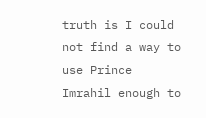truth is I could not find a way to use Prince Imrahil enough to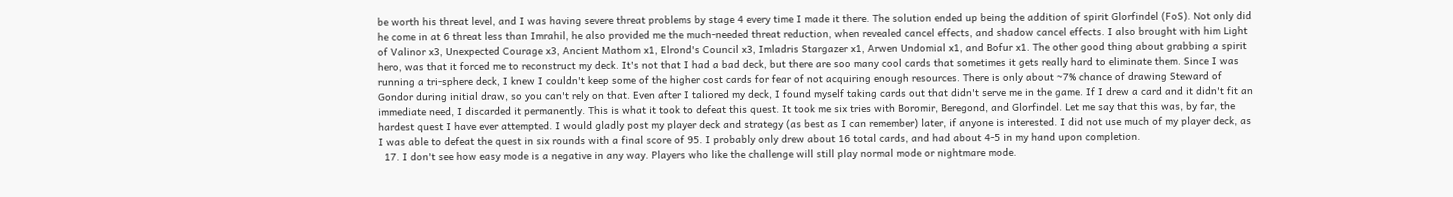be worth his threat level, and I was having severe threat problems by stage 4 every time I made it there. The solution ended up being the addition of spirit Glorfindel (FoS). Not only did he come in at 6 threat less than Imrahil, he also provided me the much-needed threat reduction, when revealed cancel effects, and shadow cancel effects. I also brought with him Light of Valinor x3, Unexpected Courage x3, Ancient Mathom x1, Elrond's Council x3, Imladris Stargazer x1, Arwen Undomial x1, and Bofur x1. The other good thing about grabbing a spirit hero, was that it forced me to reconstruct my deck. It's not that I had a bad deck, but there are soo many cool cards that sometimes it gets really hard to eliminate them. Since I was running a tri-sphere deck, I knew I couldn't keep some of the higher cost cards for fear of not acquiring enough resources. There is only about ~7% chance of drawing Steward of Gondor during initial draw, so you can't rely on that. Even after I taliored my deck, I found myself taking cards out that didn't serve me in the game. If I drew a card and it didn't fit an immediate need, I discarded it permanently. This is what it took to defeat this quest. It took me six tries with Boromir, Beregond, and Glorfindel. Let me say that this was, by far, the hardest quest I have ever attempted. I would gladly post my player deck and strategy (as best as I can remember) later, if anyone is interested. I did not use much of my player deck, as I was able to defeat the quest in six rounds with a final score of 95. I probably only drew about 16 total cards, and had about 4-5 in my hand upon completion.
  17. I don't see how easy mode is a negative in any way. Players who like the challenge will still play normal mode or nightmare mode.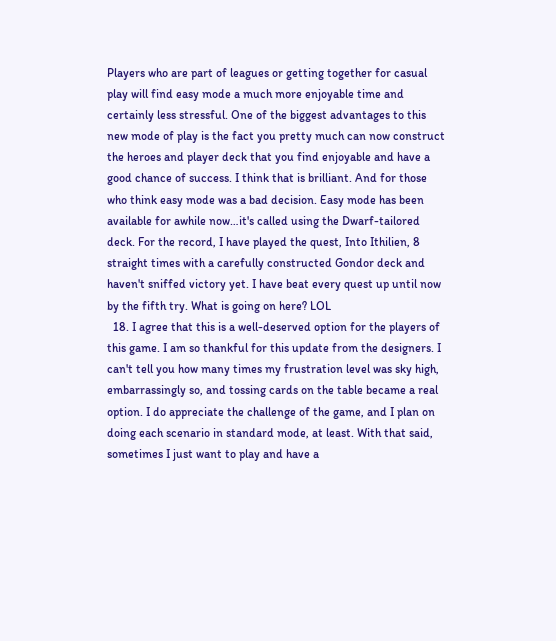Players who are part of leagues or getting together for casual play will find easy mode a much more enjoyable time and certainly less stressful. One of the biggest advantages to this new mode of play is the fact you pretty much can now construct the heroes and player deck that you find enjoyable and have a good chance of success. I think that is brilliant. And for those who think easy mode was a bad decision. Easy mode has been available for awhile now…it's called using the Dwarf-tailored deck. For the record, I have played the quest, Into Ithilien, 8 straight times with a carefully constructed Gondor deck and haven't sniffed victory yet. I have beat every quest up until now by the fifth try. What is going on here? LOL
  18. I agree that this is a well-deserved option for the players of this game. I am so thankful for this update from the designers. I can't tell you how many times my frustration level was sky high, embarrassingly so, and tossing cards on the table became a real option. I do appreciate the challenge of the game, and I plan on doing each scenario in standard mode, at least. With that said, sometimes I just want to play and have a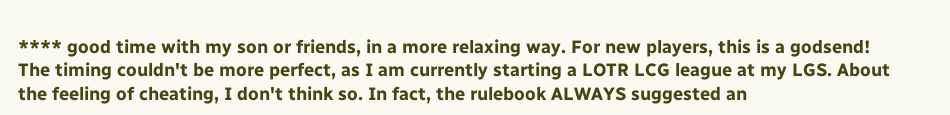**** good time with my son or friends, in a more relaxing way. For new players, this is a godsend! The timing couldn't be more perfect, as I am currently starting a LOTR LCG league at my LGS. About the feeling of cheating, I don't think so. In fact, the rulebook ALWAYS suggested an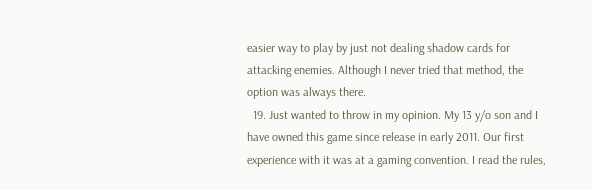easier way to play by just not dealing shadow cards for attacking enemies. Although I never tried that method, the option was always there.
  19. Just wanted to throw in my opinion. My 13 y/o son and I have owned this game since release in early 2011. Our first experience with it was at a gaming convention. I read the rules,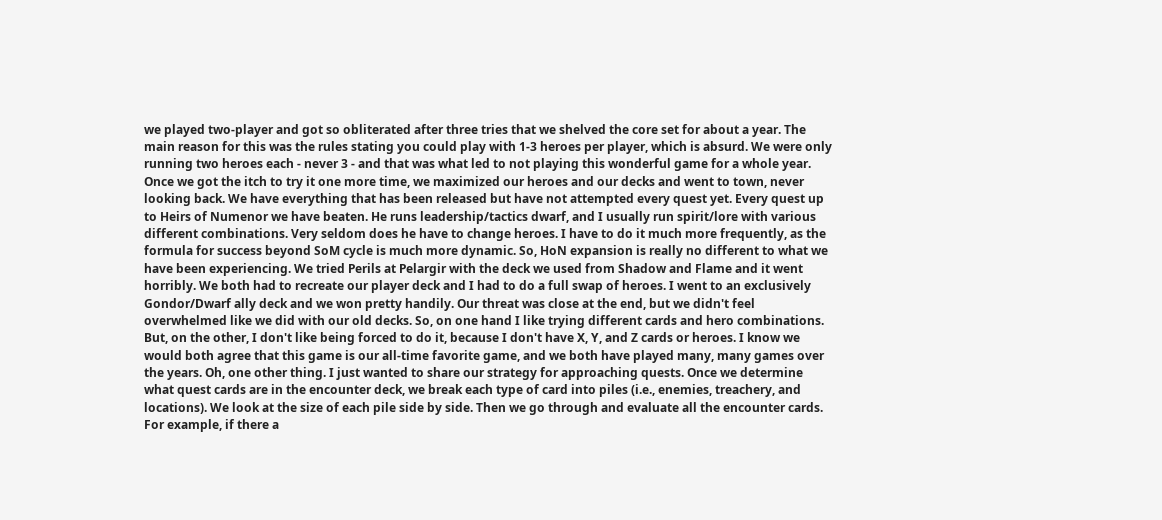we played two-player and got so obliterated after three tries that we shelved the core set for about a year. The main reason for this was the rules stating you could play with 1-3 heroes per player, which is absurd. We were only running two heroes each - never 3 - and that was what led to not playing this wonderful game for a whole year. Once we got the itch to try it one more time, we maximized our heroes and our decks and went to town, never looking back. We have everything that has been released but have not attempted every quest yet. Every quest up to Heirs of Numenor we have beaten. He runs leadership/tactics dwarf, and I usually run spirit/lore with various different combinations. Very seldom does he have to change heroes. I have to do it much more frequently, as the formula for success beyond SoM cycle is much more dynamic. So, HoN expansion is really no different to what we have been experiencing. We tried Perils at Pelargir with the deck we used from Shadow and Flame and it went horribly. We both had to recreate our player deck and I had to do a full swap of heroes. I went to an exclusively Gondor/Dwarf ally deck and we won pretty handily. Our threat was close at the end, but we didn't feel overwhelmed like we did with our old decks. So, on one hand I like trying different cards and hero combinations. But, on the other, I don't like being forced to do it, because I don't have X, Y, and Z cards or heroes. I know we would both agree that this game is our all-time favorite game, and we both have played many, many games over the years. Oh, one other thing. I just wanted to share our strategy for approaching quests. Once we determine what quest cards are in the encounter deck, we break each type of card into piles (i.e., enemies, treachery, and locations). We look at the size of each pile side by side. Then we go through and evaluate all the encounter cards. For example, if there a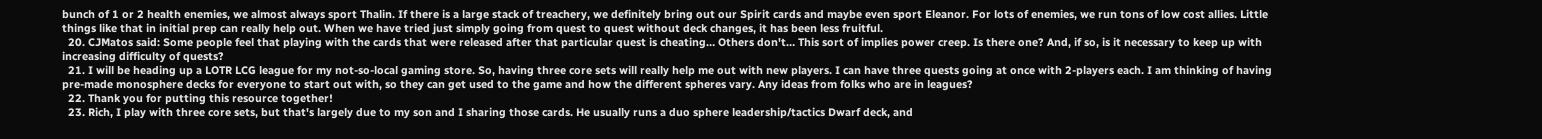bunch of 1 or 2 health enemies, we almost always sport Thalin. If there is a large stack of treachery, we definitely bring out our Spirit cards and maybe even sport Eleanor. For lots of enemies, we run tons of low cost allies. Little things like that in initial prep can really help out. When we have tried just simply going from quest to quest without deck changes, it has been less fruitful.
  20. CJMatos said: Some people feel that playing with the cards that were released after that particular quest is cheating… Others don't… This sort of implies power creep. Is there one? And, if so, is it necessary to keep up with increasing difficulty of quests?
  21. I will be heading up a LOTR LCG league for my not-so-local gaming store. So, having three core sets will really help me out with new players. I can have three quests going at once with 2-players each. I am thinking of having pre-made monosphere decks for everyone to start out with, so they can get used to the game and how the different spheres vary. Any ideas from folks who are in leagues?
  22. Thank you for putting this resource together!
  23. Rich, I play with three core sets, but that's largely due to my son and I sharing those cards. He usually runs a duo sphere leadership/tactics Dwarf deck, and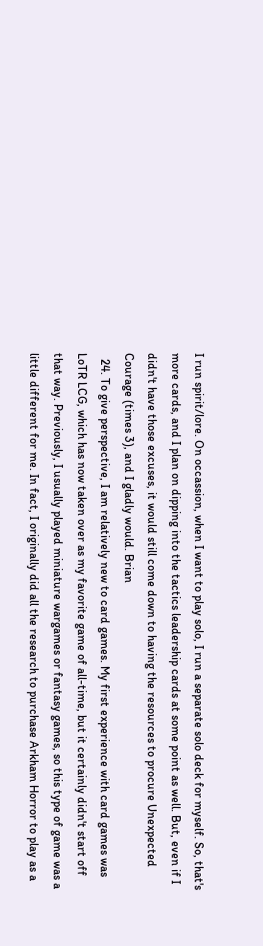I run spirit/lore. On occassion, when I want to play solo, I run a separate solo deck for myself. So, that's more cards, and I plan on dipping into the tactics leadership cards at some point as well. But, even if I didn't have those excuses, it would still come down to having the resources to procure Unexpected Courage (times 3), and I gladly would. Brian
  24. To give perspective, I am relatively new to card games. My first experience with card games was LoTR LCG, which has now taken over as my favorite game of all-time, but it certainly didn't start off that way. Previously, I usually played miniature wargames or fantasy games, so this type of game was a little different for me. In fact, I originally did all the research to purchase Arkham Horror to play as a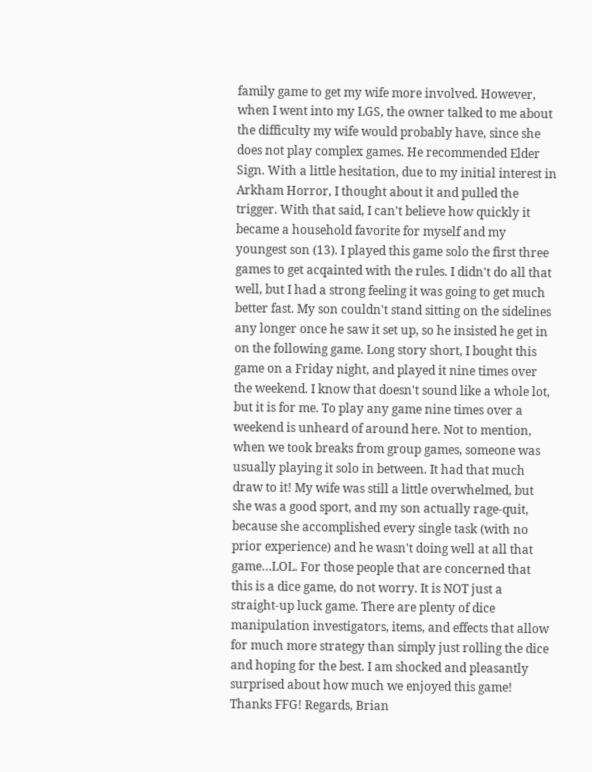family game to get my wife more involved. However, when I went into my LGS, the owner talked to me about the difficulty my wife would probably have, since she does not play complex games. He recommended Elder Sign. With a little hesitation, due to my initial interest in Arkham Horror, I thought about it and pulled the trigger. With that said, I can't believe how quickly it became a household favorite for myself and my youngest son (13). I played this game solo the first three games to get acqainted with the rules. I didn't do all that well, but I had a strong feeling it was going to get much better fast. My son couldn't stand sitting on the sidelines any longer once he saw it set up, so he insisted he get in on the following game. Long story short, I bought this game on a Friday night, and played it nine times over the weekend. I know that doesn't sound like a whole lot, but it is for me. To play any game nine times over a weekend is unheard of around here. Not to mention, when we took breaks from group games, someone was usually playing it solo in between. It had that much draw to it! My wife was still a little overwhelmed, but she was a good sport, and my son actually rage-quit, because she accomplished every single task (with no prior experience) and he wasn't doing well at all that game…LOL. For those people that are concerned that this is a dice game, do not worry. It is NOT just a straight-up luck game. There are plenty of dice manipulation investigators, items, and effects that allow for much more strategy than simply just rolling the dice and hoping for the best. I am shocked and pleasantly surprised about how much we enjoyed this game! Thanks FFG! Regards, Brian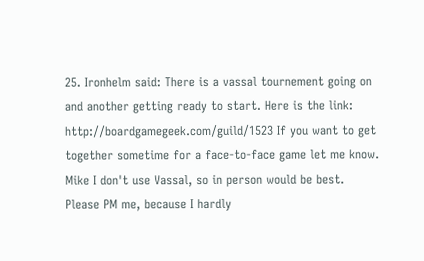25. Ironhelm said: There is a vassal tournement going on and another getting ready to start. Here is the link: http://boardgamegeek.com/guild/1523 If you want to get together sometime for a face-to-face game let me know. Mike I don't use Vassal, so in person would be best. Please PM me, because I hardly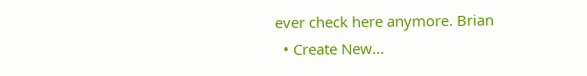ever check here anymore. Brian
  • Create New...